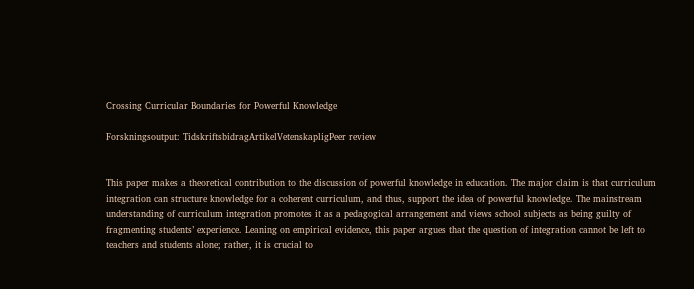Crossing Curricular Boundaries for Powerful Knowledge

Forskningsoutput: TidskriftsbidragArtikelVetenskapligPeer review


This paper makes a theoretical contribution to the discussion of powerful knowledge in education. The major claim is that curriculum integration can structure knowledge for a coherent curriculum, and thus, support the idea of powerful knowledge. The mainstream understanding of curriculum integration promotes it as a pedagogical arrangement and views school subjects as being guilty of fragmenting students’ experience. Leaning on empirical evidence, this paper argues that the question of integration cannot be left to teachers and students alone; rather, it is crucial to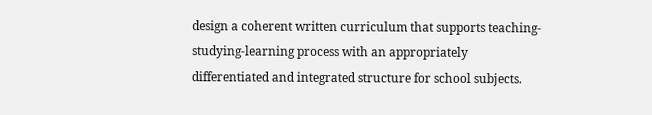design a coherent written curriculum that supports teaching-studying-learning process with an appropriately differentiated and integrated structure for school subjects.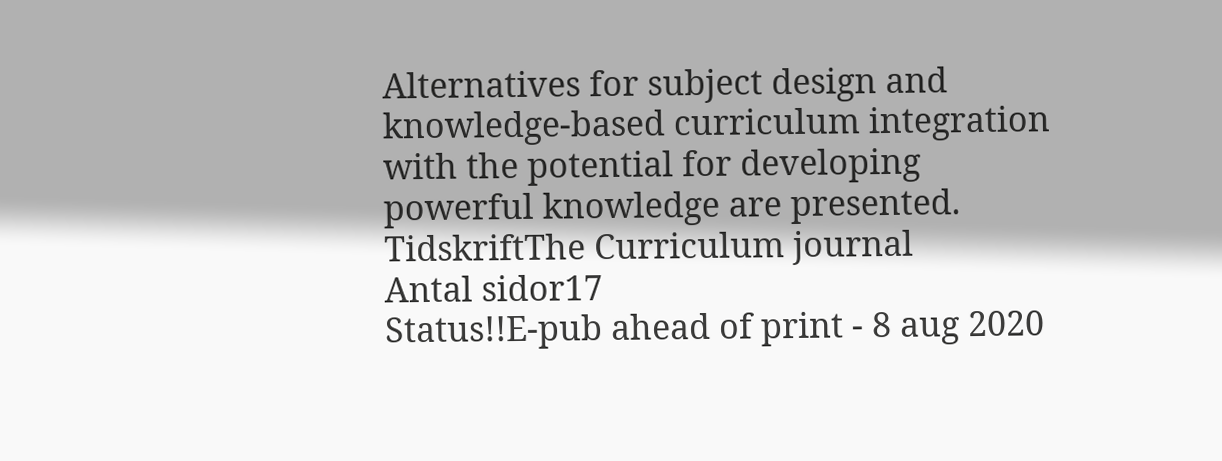Alternatives for subject design and knowledge-based curriculum integration with the potential for developing powerful knowledge are presented.
TidskriftThe Curriculum journal
Antal sidor17
Status!!E-pub ahead of print - 8 aug 2020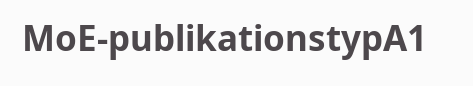MoE-publikationstypA1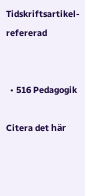Tidskriftsartikel-refererad


  • 516 Pedagogik

Citera det här